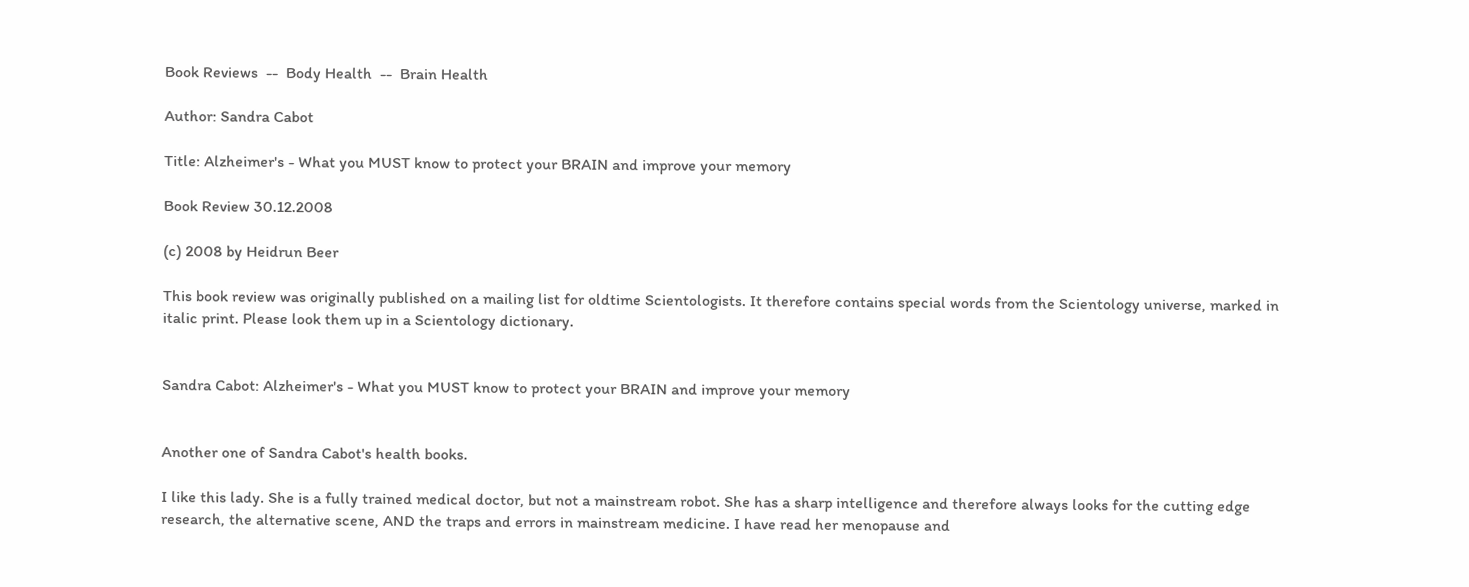Book Reviews  --  Body Health  --  Brain Health

Author: Sandra Cabot

Title: Alzheimer's - What you MUST know to protect your BRAIN and improve your memory

Book Review 30.12.2008

(c) 2008 by Heidrun Beer

This book review was originally published on a mailing list for oldtime Scientologists. It therefore contains special words from the Scientology universe, marked in italic print. Please look them up in a Scientology dictionary.


Sandra Cabot: Alzheimer's - What you MUST know to protect your BRAIN and improve your memory


Another one of Sandra Cabot's health books.

I like this lady. She is a fully trained medical doctor, but not a mainstream robot. She has a sharp intelligence and therefore always looks for the cutting edge research, the alternative scene, AND the traps and errors in mainstream medicine. I have read her menopause and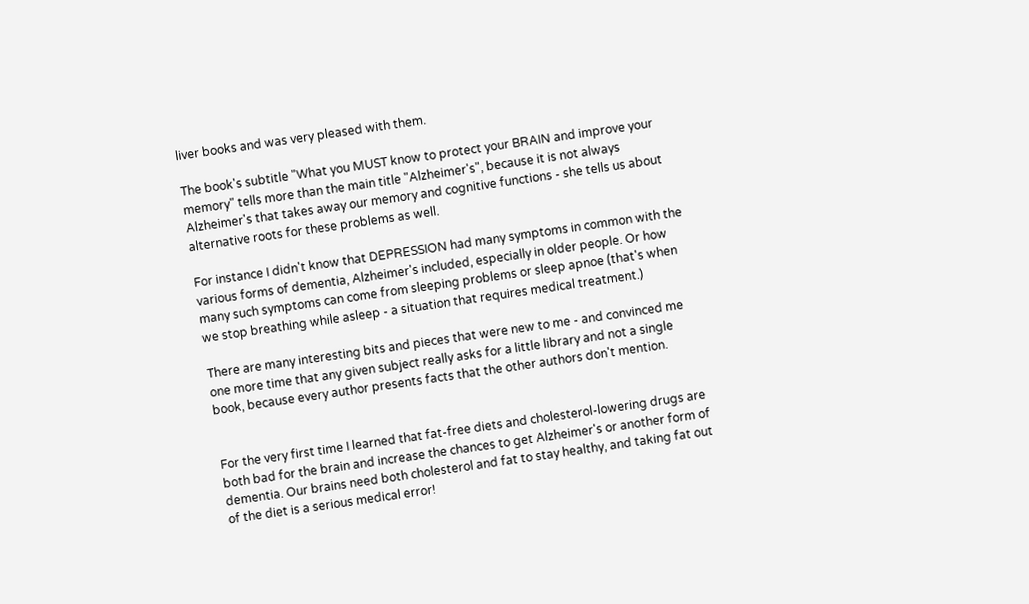liver books and was very pleased with them.

The book's subtitle "What you MUST know to protect your BRAIN and improve your memory" tells more than the main title "Alzheimer's", because it is not always Alzheimer's that takes away our memory and cognitive functions - she tells us about alternative roots for these problems as well.

For instance I didn't know that DEPRESSION had many symptoms in common with the various forms of dementia, Alzheimer's included, especially in older people. Or how many such symptoms can come from sleeping problems or sleep apnoe (that's when we stop breathing while asleep - a situation that requires medical treatment.)

There are many interesting bits and pieces that were new to me - and convinced me one more time that any given subject really asks for a little library and not a single book, because every author presents facts that the other authors don't mention.


For the very first time I learned that fat-free diets and cholesterol-lowering drugs are both bad for the brain and increase the chances to get Alzheimer's or another form of dementia. Our brains need both cholesterol and fat to stay healthy, and taking fat out of the diet is a serious medical error!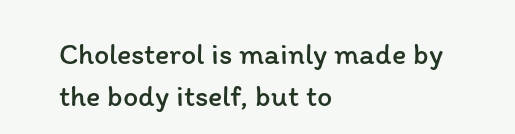Cholesterol is mainly made by the body itself, but to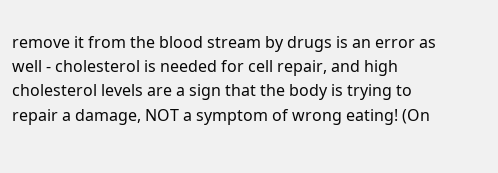remove it from the blood stream by drugs is an error as well - cholesterol is needed for cell repair, and high cholesterol levels are a sign that the body is trying to repair a damage, NOT a symptom of wrong eating! (On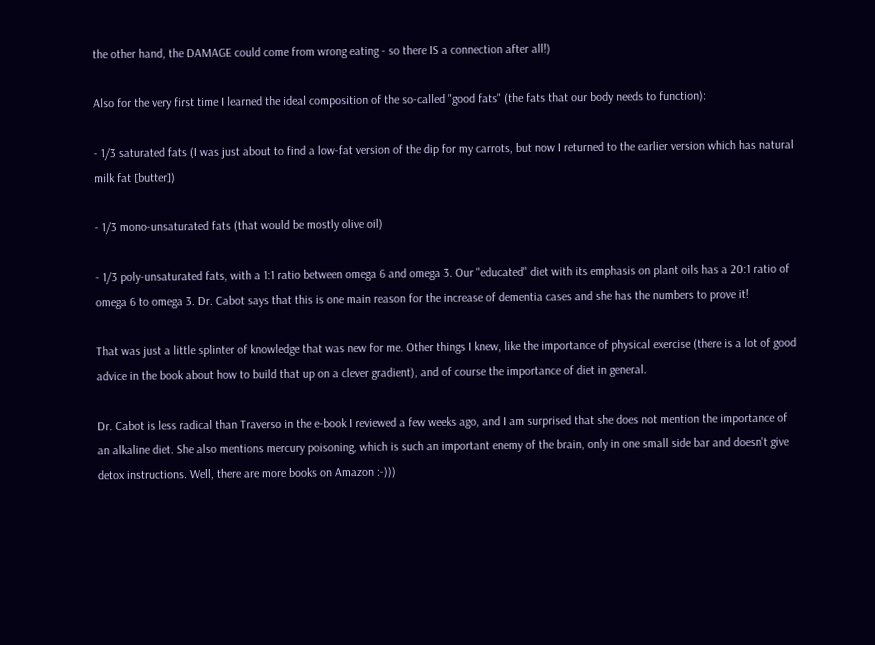the other hand, the DAMAGE could come from wrong eating - so there IS a connection after all!)

Also for the very first time I learned the ideal composition of the so-called "good fats" (the fats that our body needs to function):

- 1/3 saturated fats (I was just about to find a low-fat version of the dip for my carrots, but now I returned to the earlier version which has natural milk fat [butter])

- 1/3 mono-unsaturated fats (that would be mostly olive oil)

- 1/3 poly-unsaturated fats, with a 1:1 ratio between omega 6 and omega 3. Our "educated" diet with its emphasis on plant oils has a 20:1 ratio of omega 6 to omega 3. Dr. Cabot says that this is one main reason for the increase of dementia cases and she has the numbers to prove it!

That was just a little splinter of knowledge that was new for me. Other things I knew, like the importance of physical exercise (there is a lot of good advice in the book about how to build that up on a clever gradient), and of course the importance of diet in general.

Dr. Cabot is less radical than Traverso in the e-book I reviewed a few weeks ago, and I am surprised that she does not mention the importance of an alkaline diet. She also mentions mercury poisoning, which is such an important enemy of the brain, only in one small side bar and doesn't give detox instructions. Well, there are more books on Amazon :-)))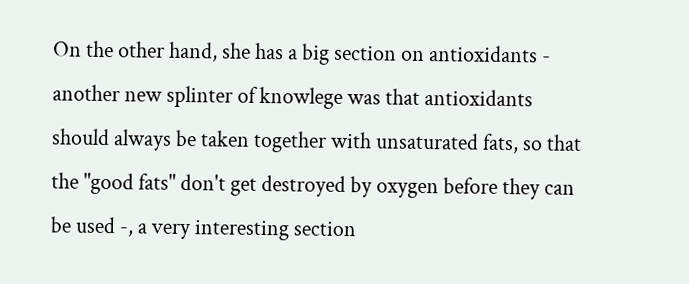On the other hand, she has a big section on antioxidants - another new splinter of knowlege was that antioxidants should always be taken together with unsaturated fats, so that the "good fats" don't get destroyed by oxygen before they can be used -, a very interesting section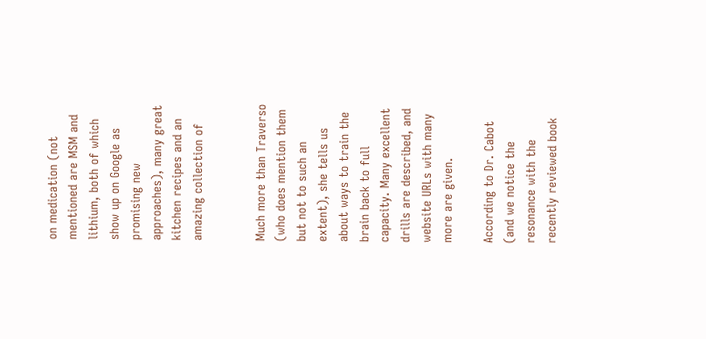on medication (not mentioned are MSM and lithium, both of which show up on Google as promising new approaches), many great kitchen recipes and an amazing collection of


Much more than Traverso (who does mention them but not to such an extent), she tells us about ways to train the brain back to full capacity. Many excellent drills are described, and website URLs with many more are given.

According to Dr. Cabot (and we notice the resonance with the recently reviewed book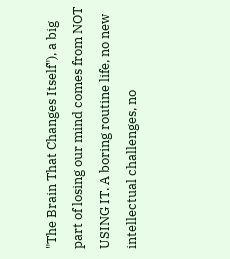"The Brain That Changes Itself"), a big part of losing our mind comes from NOT USING IT. A boring routine life, no new intellectual challenges, no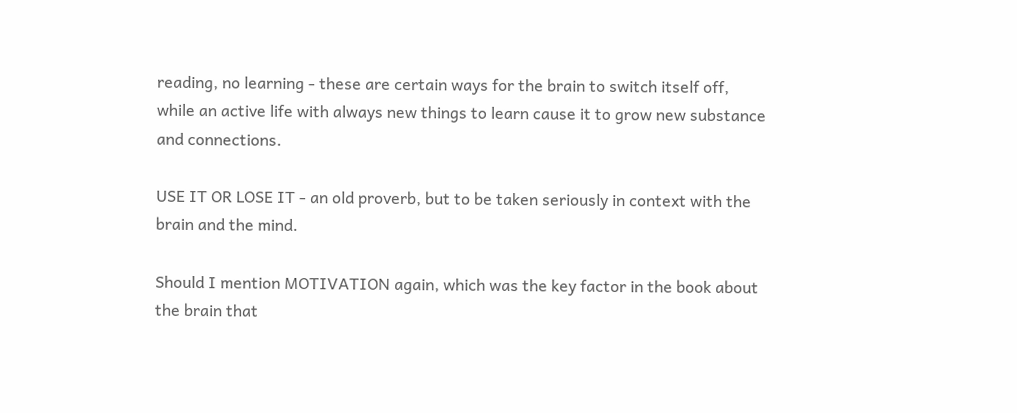reading, no learning - these are certain ways for the brain to switch itself off, while an active life with always new things to learn cause it to grow new substance and connections.

USE IT OR LOSE IT - an old proverb, but to be taken seriously in context with the brain and the mind.

Should I mention MOTIVATION again, which was the key factor in the book about the brain that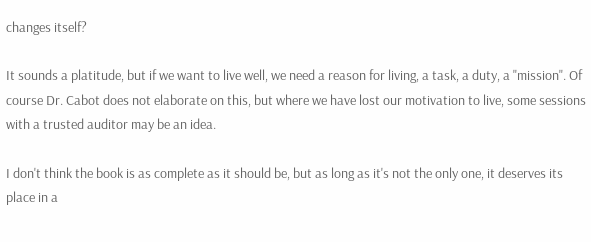changes itself?

It sounds a platitude, but if we want to live well, we need a reason for living, a task, a duty, a "mission". Of course Dr. Cabot does not elaborate on this, but where we have lost our motivation to live, some sessions with a trusted auditor may be an idea.

I don't think the book is as complete as it should be, but as long as it's not the only one, it deserves its place in a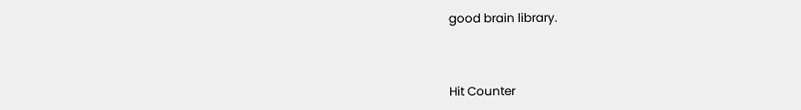good brain library.



Hit Counter